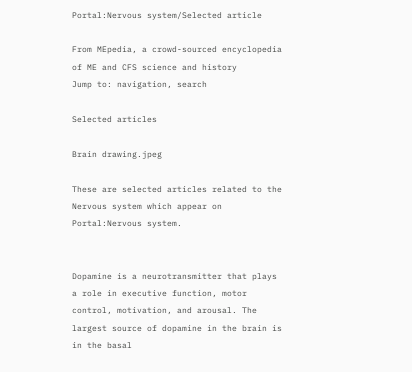Portal:Nervous system/Selected article

From MEpedia, a crowd-sourced encyclopedia of ME and CFS science and history
Jump to: navigation, search

Selected articles

Brain drawing.jpeg

These are selected articles related to the Nervous system which appear on Portal:Nervous system.


Dopamine is a neurotransmitter that plays a role in executive function, motor control, motivation, and arousal. The largest source of dopamine in the brain is in the basal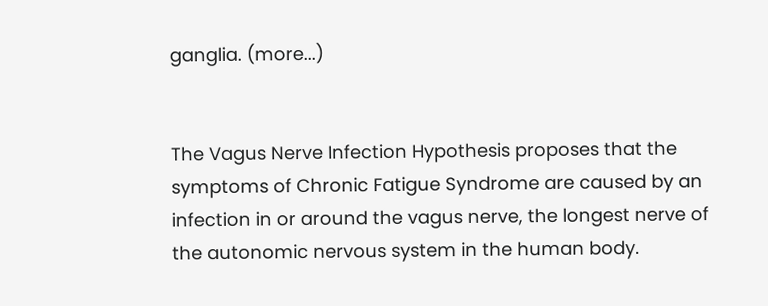ganglia. (more...)


The Vagus Nerve Infection Hypothesis proposes that the symptoms of Chronic Fatigue Syndrome are caused by an infection in or around the vagus nerve, the longest nerve of the autonomic nervous system in the human body.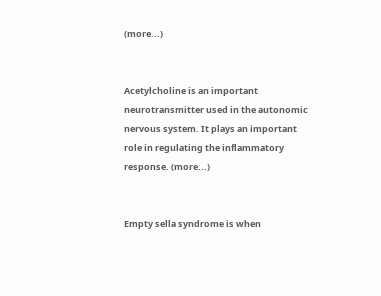(more...)


Acetylcholine is an important neurotransmitter used in the autonomic nervous system. It plays an important role in regulating the inflammatory response. (more...)


Empty sella syndrome is when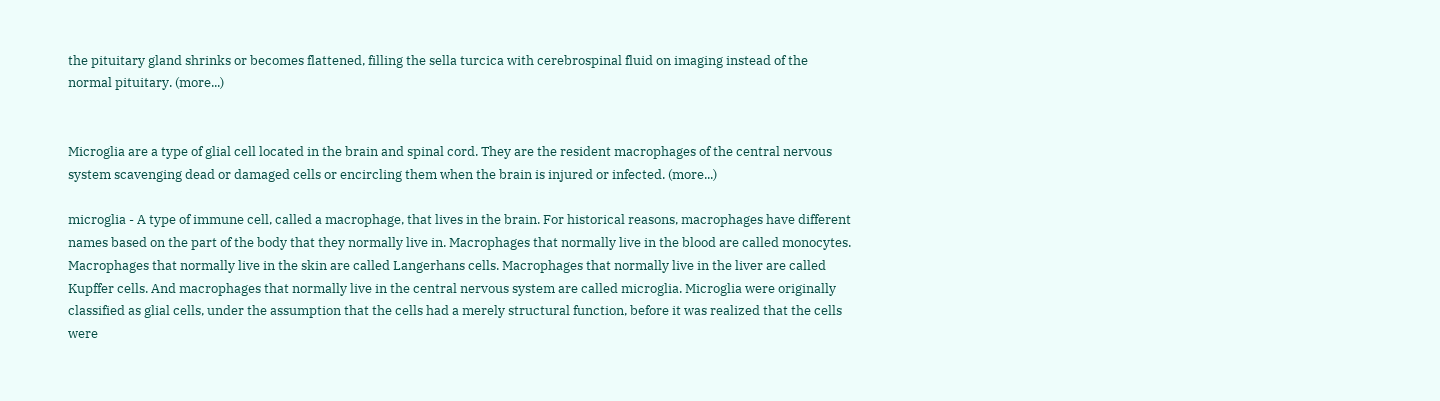the pituitary gland shrinks or becomes flattened, filling the sella turcica with cerebrospinal fluid on imaging instead of the normal pituitary. (more...)


Microglia are a type of glial cell located in the brain and spinal cord. They are the resident macrophages of the central nervous system scavenging dead or damaged cells or encircling them when the brain is injured or infected. (more...)

microglia - A type of immune cell, called a macrophage, that lives in the brain. For historical reasons, macrophages have different names based on the part of the body that they normally live in. Macrophages that normally live in the blood are called monocytes. Macrophages that normally live in the skin are called Langerhans cells. Macrophages that normally live in the liver are called Kupffer cells. And macrophages that normally live in the central nervous system are called microglia. Microglia were originally classified as glial cells, under the assumption that the cells had a merely structural function, before it was realized that the cells were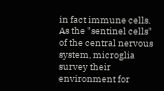in fact immune cells. As the "sentinel cells" of the central nervous system, microglia survey their environment for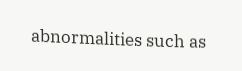abnormalities such as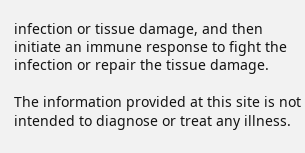infection or tissue damage, and then initiate an immune response to fight the infection or repair the tissue damage.

The information provided at this site is not intended to diagnose or treat any illness.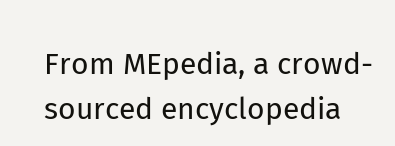From MEpedia, a crowd-sourced encyclopedia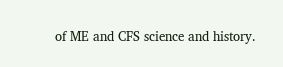of ME and CFS science and history.